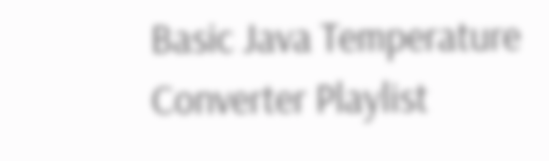Basic Java Temperature Converter Playlist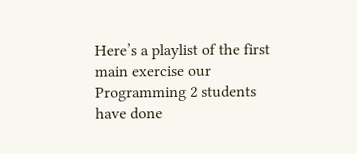Here’s a playlist of the first main exercise our Programming 2 students have done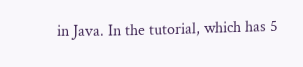in Java. In the tutorial, which has 5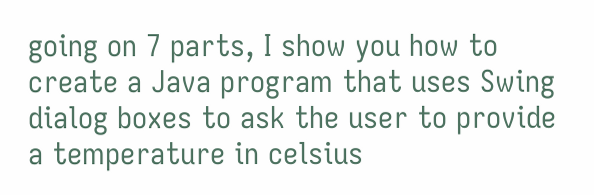going on 7 parts, I show you how to create a Java program that uses Swing dialog boxes to ask the user to provide a temperature in celsius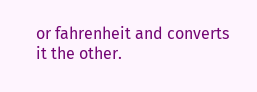or fahrenheit and converts it the other.